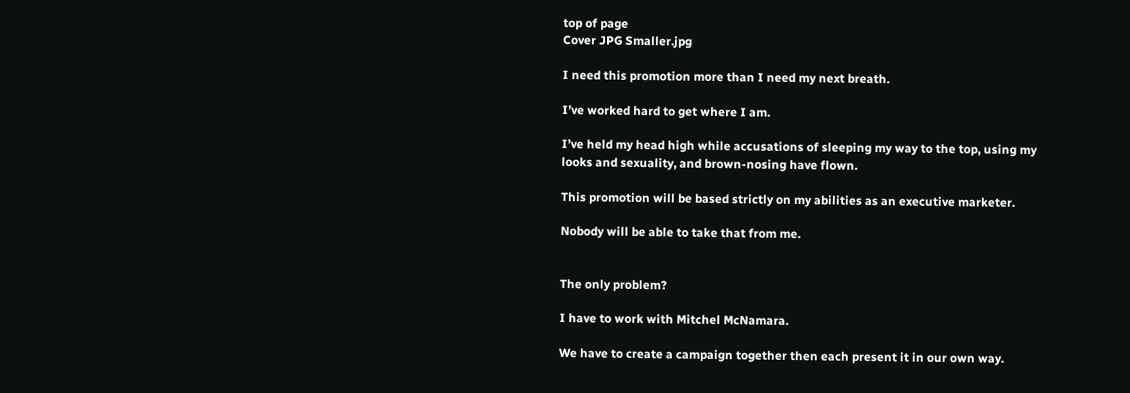top of page
Cover JPG Smaller.jpg

I need this promotion more than I need my next breath.

I’ve worked hard to get where I am.

I’ve held my head high while accusations of sleeping my way to the top, using my looks and sexuality, and brown-nosing have flown.

This promotion will be based strictly on my abilities as an executive marketer.

Nobody will be able to take that from me.


The only problem?

I have to work with Mitchel McNamara.

We have to create a campaign together then each present it in our own way.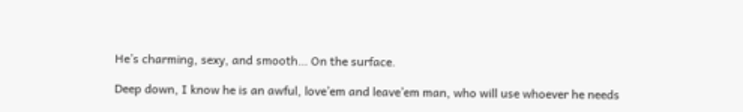He’s charming, sexy, and smooth… On the surface.

Deep down, I know he is an awful, love’em and leave’em man, who will use whoever he needs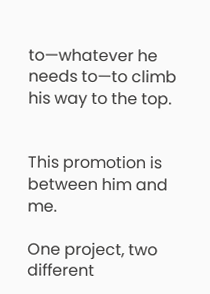to—whatever he needs to—to climb his way to the top.


This promotion is between him and me.

One project, two different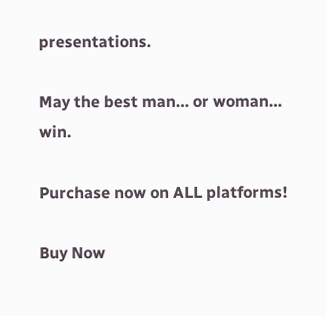presentations.

May the best man… or woman… win.

Purchase now on ALL platforms!

Buy Now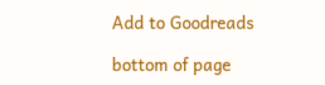Add to Goodreads

bottom of page